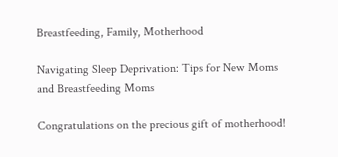Breastfeeding, Family, Motherhood

Navigating Sleep Deprivation: Tips for New Moms and Breastfeeding Moms

Congratulations on the precious gift of motherhood!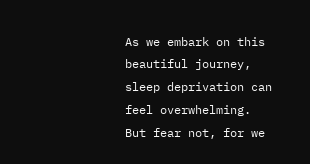As we embark on this beautiful journey, sleep deprivation can feel overwhelming. But fear not, for we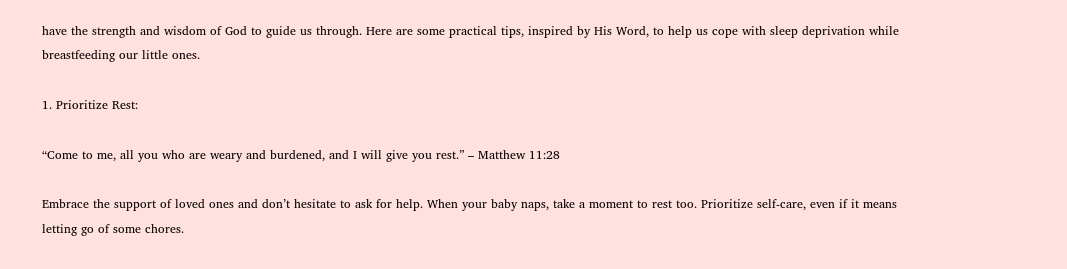have the strength and wisdom of God to guide us through. Here are some practical tips, inspired by His Word, to help us cope with sleep deprivation while breastfeeding our little ones.

1. Prioritize Rest:

“Come to me, all you who are weary and burdened, and I will give you rest.” – Matthew 11:28

Embrace the support of loved ones and don’t hesitate to ask for help. When your baby naps, take a moment to rest too. Prioritize self-care, even if it means letting go of some chores.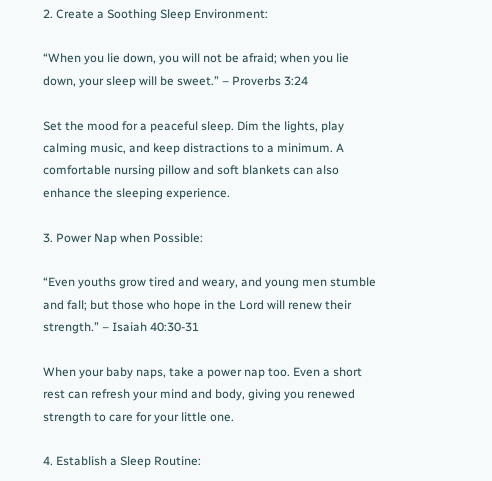2. Create a Soothing Sleep Environment:

“When you lie down, you will not be afraid; when you lie down, your sleep will be sweet.” – Proverbs 3:24

Set the mood for a peaceful sleep. Dim the lights, play calming music, and keep distractions to a minimum. A comfortable nursing pillow and soft blankets can also enhance the sleeping experience.

3. Power Nap when Possible:

“Even youths grow tired and weary, and young men stumble and fall; but those who hope in the Lord will renew their strength.” – Isaiah 40:30-31

When your baby naps, take a power nap too. Even a short rest can refresh your mind and body, giving you renewed strength to care for your little one.

4. Establish a Sleep Routine: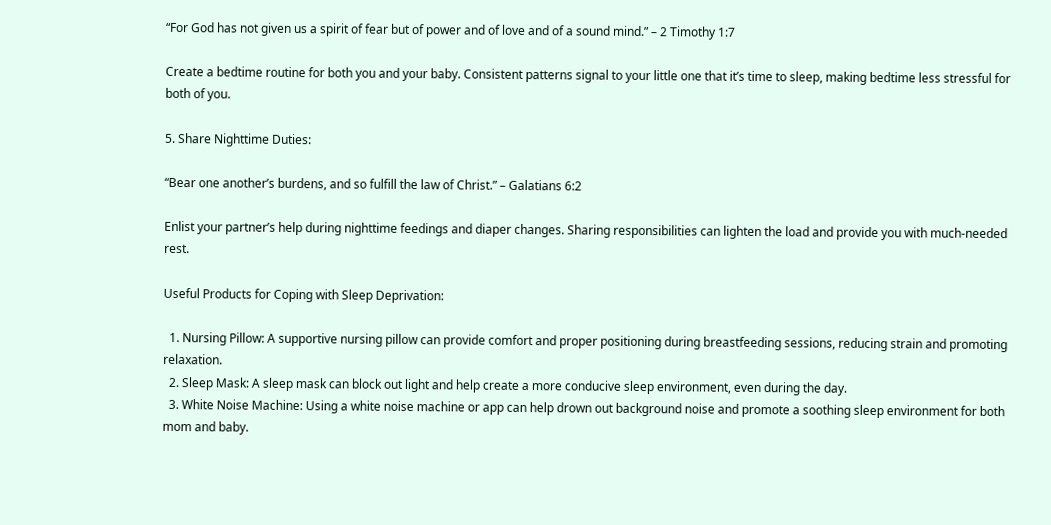“For God has not given us a spirit of fear but of power and of love and of a sound mind.” – 2 Timothy 1:7

Create a bedtime routine for both you and your baby. Consistent patterns signal to your little one that it’s time to sleep, making bedtime less stressful for both of you.

5. Share Nighttime Duties:

“Bear one another’s burdens, and so fulfill the law of Christ.” – Galatians 6:2

Enlist your partner’s help during nighttime feedings and diaper changes. Sharing responsibilities can lighten the load and provide you with much-needed rest.

Useful Products for Coping with Sleep Deprivation:

  1. Nursing Pillow: A supportive nursing pillow can provide comfort and proper positioning during breastfeeding sessions, reducing strain and promoting relaxation.
  2. Sleep Mask: A sleep mask can block out light and help create a more conducive sleep environment, even during the day.
  3. White Noise Machine: Using a white noise machine or app can help drown out background noise and promote a soothing sleep environment for both mom and baby.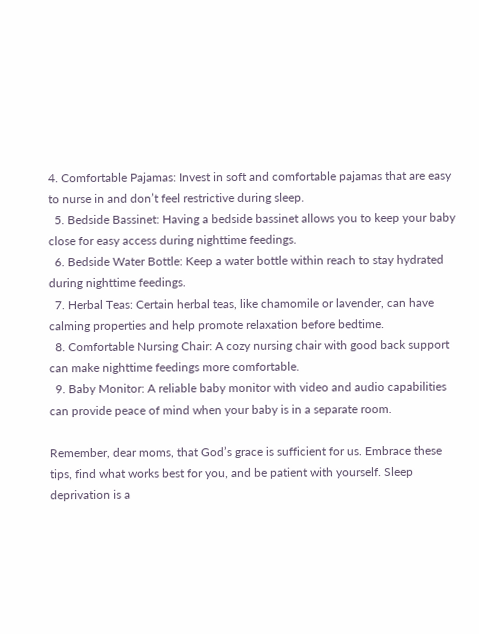4. Comfortable Pajamas: Invest in soft and comfortable pajamas that are easy to nurse in and don’t feel restrictive during sleep.
  5. Bedside Bassinet: Having a bedside bassinet allows you to keep your baby close for easy access during nighttime feedings.
  6. Bedside Water Bottle: Keep a water bottle within reach to stay hydrated during nighttime feedings.
  7. Herbal Teas: Certain herbal teas, like chamomile or lavender, can have calming properties and help promote relaxation before bedtime.
  8. Comfortable Nursing Chair: A cozy nursing chair with good back support can make nighttime feedings more comfortable.
  9. Baby Monitor: A reliable baby monitor with video and audio capabilities can provide peace of mind when your baby is in a separate room.

Remember, dear moms, that God’s grace is sufficient for us. Embrace these tips, find what works best for you, and be patient with yourself. Sleep deprivation is a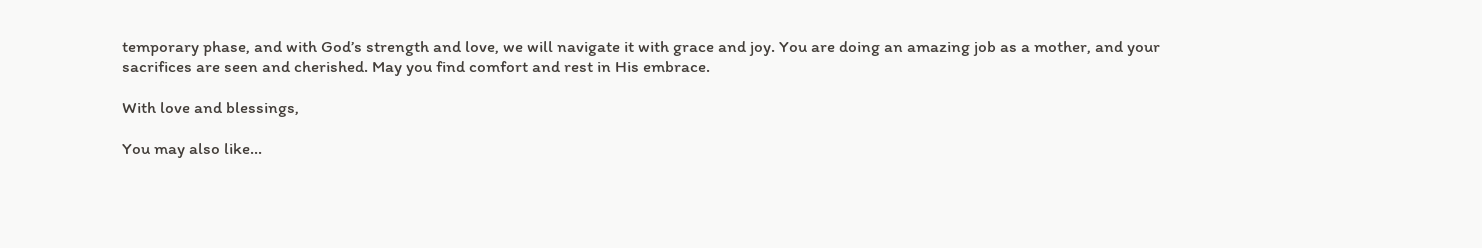temporary phase, and with God’s strength and love, we will navigate it with grace and joy. You are doing an amazing job as a mother, and your sacrifices are seen and cherished. May you find comfort and rest in His embrace.

With love and blessings,

You may also like...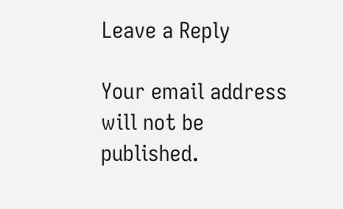Leave a Reply

Your email address will not be published.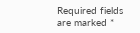Required fields are marked *